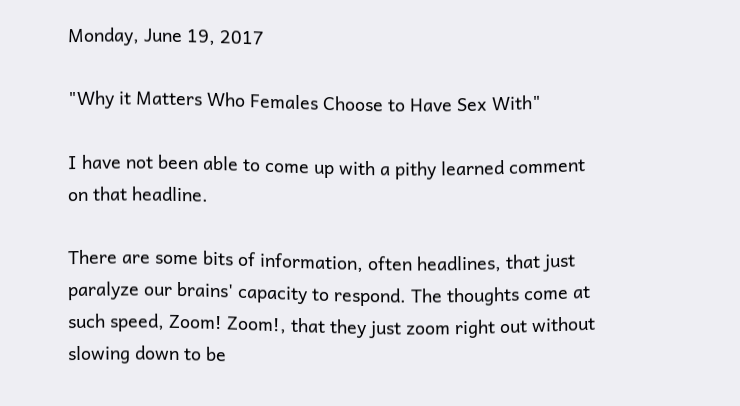Monday, June 19, 2017

"Why it Matters Who Females Choose to Have Sex With"

I have not been able to come up with a pithy learned comment on that headline.

There are some bits of information, often headlines, that just paralyze our brains' capacity to respond. The thoughts come at such speed, Zoom! Zoom!, that they just zoom right out without slowing down to be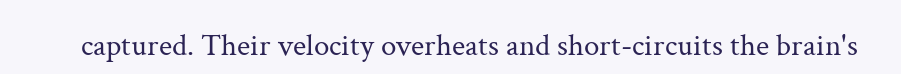captured. Their velocity overheats and short-circuits the brain's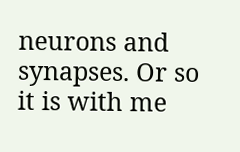neurons and synapses. Or so it is with me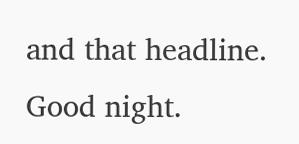and that headline. Good night.